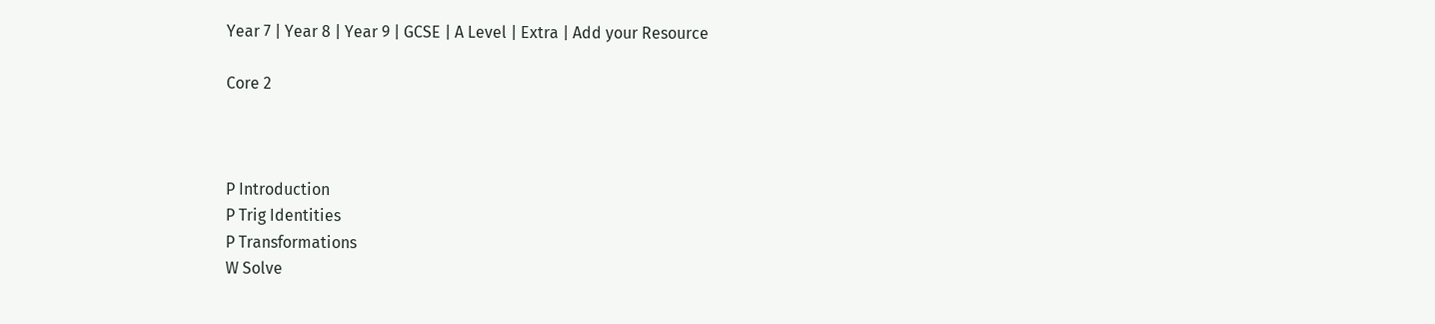Year 7 | Year 8 | Year 9 | GCSE | A Level | Extra | Add your Resource

Core 2



P Introduction
P Trig Identities
P Transformations
W Solve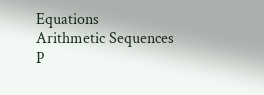Equations
Arithmetic Sequences
P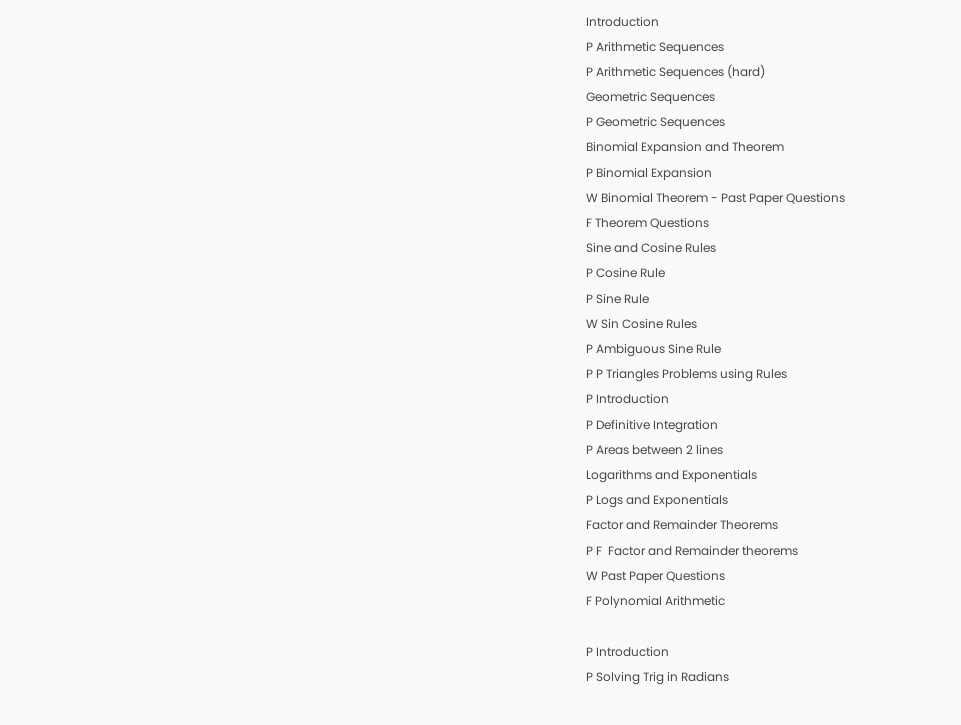Introduction
P Arithmetic Sequences
P Arithmetic Sequences (hard)
Geometric Sequences
P Geometric Sequences
Binomial Expansion and Theorem
P Binomial Expansion
W Binomial Theorem - Past Paper Questions
F Theorem Questions
Sine and Cosine Rules
P Cosine Rule
P Sine Rule
W Sin Cosine Rules
P Ambiguous Sine Rule
P P Triangles Problems using Rules
P Introduction
P Definitive Integration
P Areas between 2 lines
Logarithms and Exponentials
P Logs and Exponentials
Factor and Remainder Theorems
P F  Factor and Remainder theorems
W Past Paper Questions
F Polynomial Arithmetic

P Introduction
P Solving Trig in Radians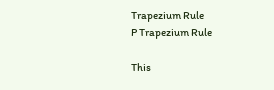Trapezium Rule
P Trapezium Rule

This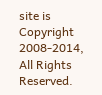site is Copyright 2008-2014, All Rights Reserved.